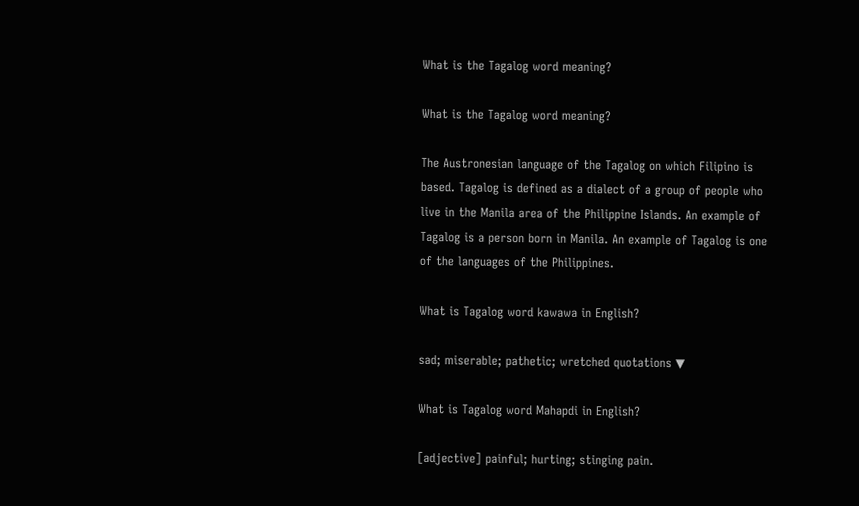What is the Tagalog word meaning?

What is the Tagalog word meaning?

The Austronesian language of the Tagalog on which Filipino is based. Tagalog is defined as a dialect of a group of people who live in the Manila area of the Philippine Islands. An example of Tagalog is a person born in Manila. An example of Tagalog is one of the languages of the Philippines.

What is Tagalog word kawawa in English?

sad; miserable; pathetic; wretched quotations ▼

What is Tagalog word Mahapdi in English?

[adjective] painful; hurting; stinging pain.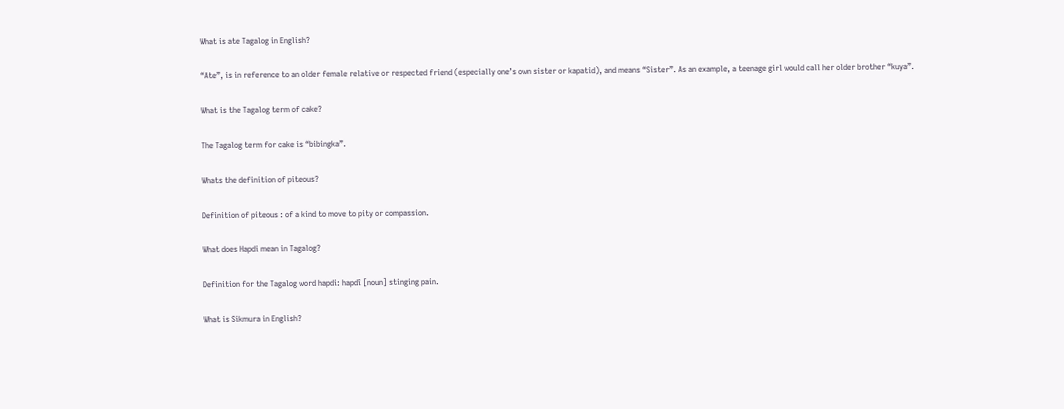What is ate Tagalog in English?

“Ate”, is in reference to an older female relative or respected friend (especially one’s own sister or kapatid), and means “Sister”. As an example, a teenage girl would call her older brother “kuya”.

What is the Tagalog term of cake?

The Tagalog term for cake is “bibingka”.

Whats the definition of piteous?

Definition of piteous : of a kind to move to pity or compassion.

What does Hapdi mean in Tagalog?

Definition for the Tagalog word hapdi: hapdî [noun] stinging pain.

What is Sikmura in English?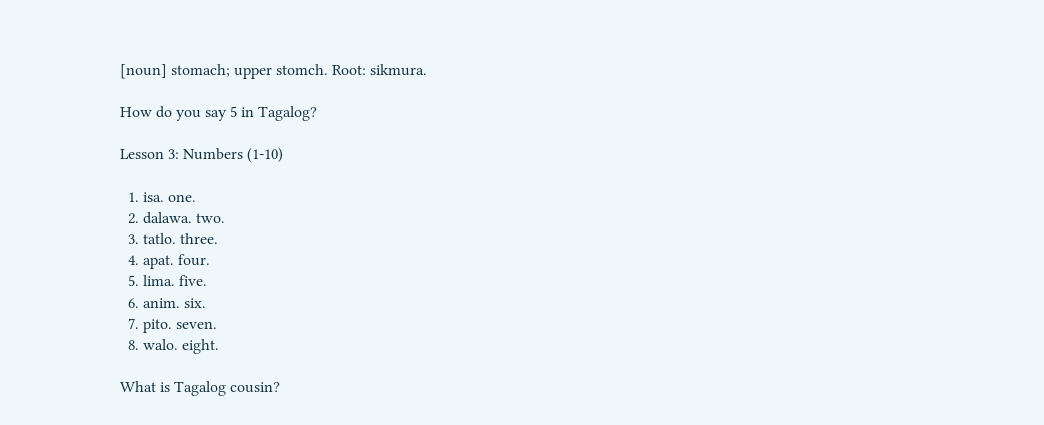[noun] stomach; upper stomch. Root: sikmura.

How do you say 5 in Tagalog?

Lesson 3: Numbers (1-10)

  1. isa. one.
  2. dalawa. two.
  3. tatlo. three.
  4. apat. four.
  5. lima. five.
  6. anim. six.
  7. pito. seven.
  8. walo. eight.

What is Tagalog cousin?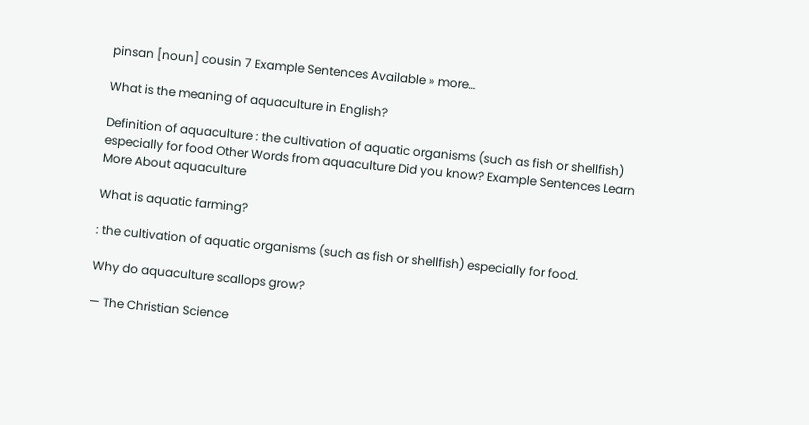pinsan [noun] cousin 7 Example Sentences Available » more…

What is the meaning of aquaculture in English?

Definition of aquaculture : the cultivation of aquatic organisms (such as fish or shellfish) especially for food Other Words from aquaculture Did you know? Example Sentences Learn More About aquaculture

What is aquatic farming?

: the cultivation of aquatic organisms (such as fish or shellfish) especially for food.

Why do aquaculture scallops grow?

— The Christian Science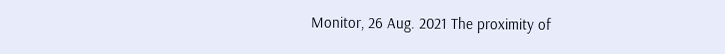Monitor, 26 Aug. 2021 The proximity of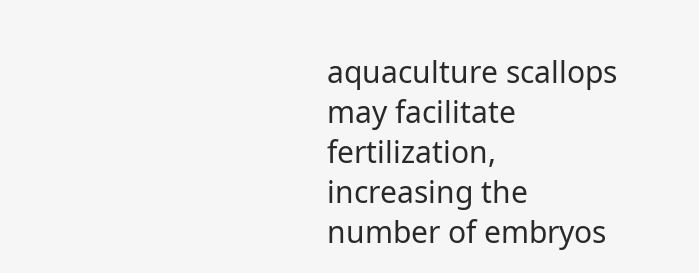aquaculture scallops may facilitate fertilization, increasing the number of embryos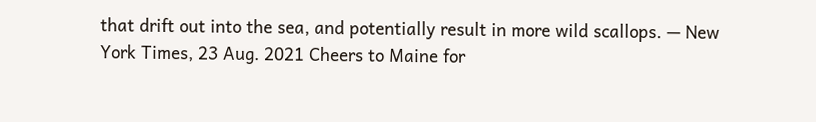that drift out into the sea, and potentially result in more wild scallops. — New York Times, 23 Aug. 2021 Cheers to Maine for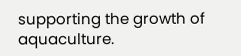supporting the growth of aquaculture.